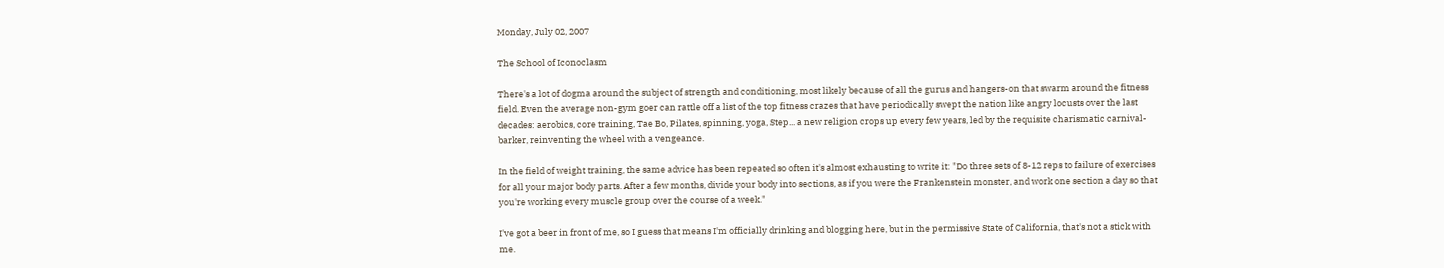Monday, July 02, 2007

The School of Iconoclasm

There's a lot of dogma around the subject of strength and conditioning, most likely because of all the gurus and hangers-on that swarm around the fitness field. Even the average non-gym goer can rattle off a list of the top fitness crazes that have periodically swept the nation like angry locusts over the last decades: aerobics, core training, Tae Bo, Pilates, spinning, yoga, Step... a new religion crops up every few years, led by the requisite charismatic carnival-barker, reinventing the wheel with a vengeance.

In the field of weight training, the same advice has been repeated so often it's almost exhausting to write it: "Do three sets of 8-12 reps to failure of exercises for all your major body parts. After a few months, divide your body into sections, as if you were the Frankenstein monster, and work one section a day so that you're working every muscle group over the course of a week."

I've got a beer in front of me, so I guess that means I'm officially drinking and blogging here, but in the permissive State of California, that's not a stick with me.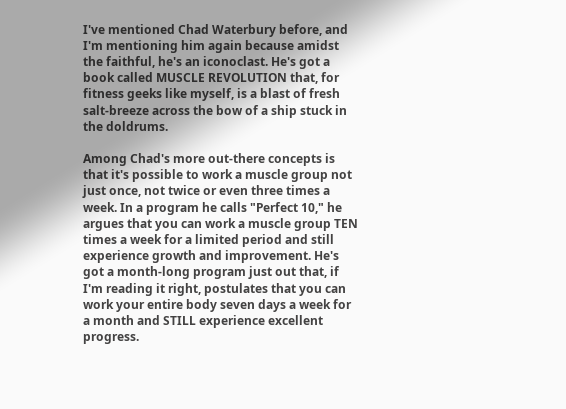I've mentioned Chad Waterbury before, and I'm mentioning him again because amidst the faithful, he's an iconoclast. He's got a book called MUSCLE REVOLUTION that, for fitness geeks like myself, is a blast of fresh salt-breeze across the bow of a ship stuck in the doldrums.

Among Chad's more out-there concepts is that it's possible to work a muscle group not just once, not twice or even three times a week. In a program he calls "Perfect 10," he argues that you can work a muscle group TEN times a week for a limited period and still experience growth and improvement. He's got a month-long program just out that, if I'm reading it right, postulates that you can work your entire body seven days a week for a month and STILL experience excellent progress.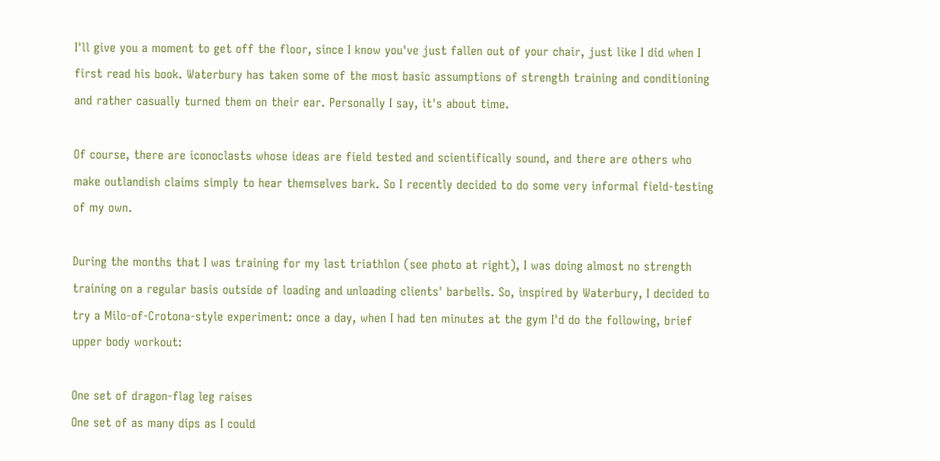I'll give you a moment to get off the floor, since I know you've just fallen out of your chair, just like I did when I first read his book. Waterbury has taken some of the most basic assumptions of strength training and conditioning and rather casually turned them on their ear. Personally I say, it's about time.

Of course, there are iconoclasts whose ideas are field tested and scientifically sound, and there are others who make outlandish claims simply to hear themselves bark. So I recently decided to do some very informal field-testing of my own.

During the months that I was training for my last triathlon (see photo at right), I was doing almost no strength training on a regular basis outside of loading and unloading clients' barbells. So, inspired by Waterbury, I decided to try a Milo-of-Crotona-style experiment: once a day, when I had ten minutes at the gym I'd do the following, brief upper body workout:

One set of dragon-flag leg raises
One set of as many dips as I could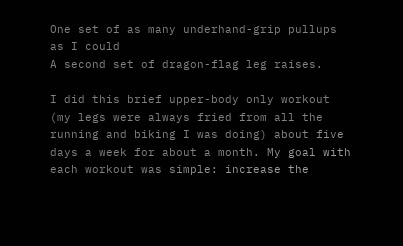One set of as many underhand-grip pullups as I could
A second set of dragon-flag leg raises.

I did this brief upper-body only workout (my legs were always fried from all the running and biking I was doing) about five days a week for about a month. My goal with each workout was simple: increase the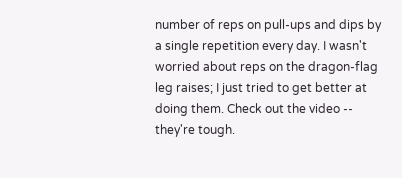number of reps on pull-ups and dips by a single repetition every day. I wasn't worried about reps on the dragon-flag leg raises; I just tried to get better at doing them. Check out the video -- they're tough.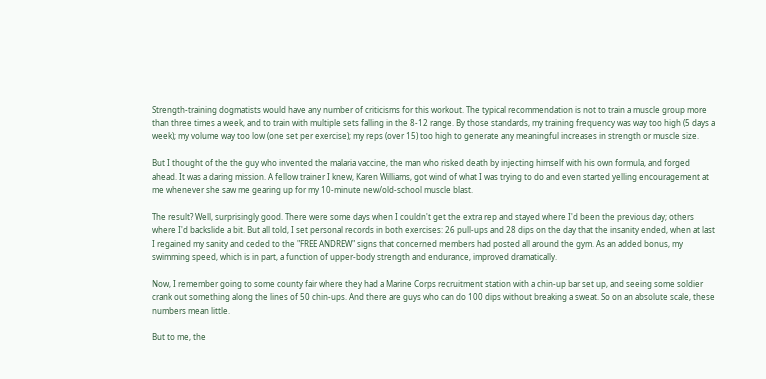Strength-training dogmatists would have any number of criticisms for this workout. The typical recommendation is not to train a muscle group more than three times a week, and to train with multiple sets falling in the 8-12 range. By those standards, my training frequency was way too high (5 days a week); my volume way too low (one set per exercise); my reps (over 15) too high to generate any meaningful increases in strength or muscle size.

But I thought of the the guy who invented the malaria vaccine, the man who risked death by injecting himself with his own formula, and forged ahead. It was a daring mission. A fellow trainer I knew, Karen Williams, got wind of what I was trying to do and even started yelling encouragement at me whenever she saw me gearing up for my 10-minute new/old-school muscle blast.

The result? Well, surprisingly good. There were some days when I couldn't get the extra rep and stayed where I'd been the previous day; others where I'd backslide a bit. But all told, I set personal records in both exercises: 26 pull-ups and 28 dips on the day that the insanity ended, when at last I regained my sanity and ceded to the "FREE ANDREW" signs that concerned members had posted all around the gym. As an added bonus, my swimming speed, which is in part, a function of upper-body strength and endurance, improved dramatically.

Now, I remember going to some county fair where they had a Marine Corps recruitment station with a chin-up bar set up, and seeing some soldier crank out something along the lines of 50 chin-ups. And there are guys who can do 100 dips without breaking a sweat. So on an absolute scale, these numbers mean little.

But to me, the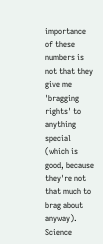importance of these numbers is not that they give me 'bragging rights' to anything special (which is good, because they're not that much to brag about anyway). Science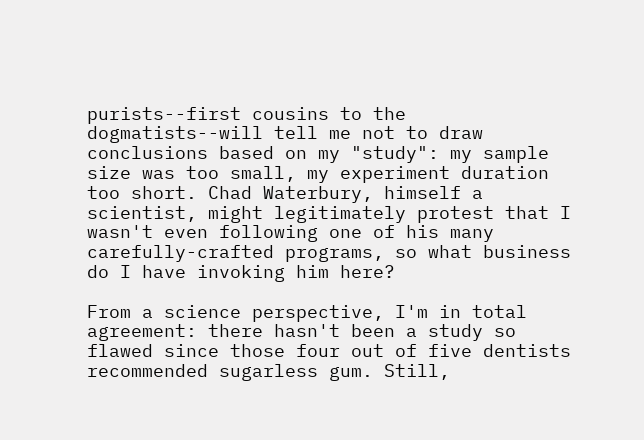purists--first cousins to the dogmatists--will tell me not to draw conclusions based on my "study": my sample size was too small, my experiment duration too short. Chad Waterbury, himself a scientist, might legitimately protest that I wasn't even following one of his many carefully-crafted programs, so what business do I have invoking him here?

From a science perspective, I'm in total agreement: there hasn't been a study so flawed since those four out of five dentists recommended sugarless gum. Still,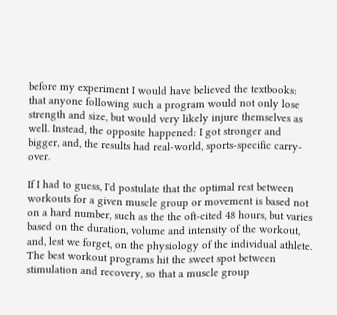before my experiment I would have believed the textbooks: that anyone following such a program would not only lose strength and size, but would very likely injure themselves as well. Instead, the opposite happened: I got stronger and bigger, and, the results had real-world, sports-specific carry-over.

If I had to guess, I'd postulate that the optimal rest between workouts for a given muscle group or movement is based not on a hard number, such as the the oft-cited 48 hours, but varies based on the duration, volume and intensity of the workout, and, lest we forget, on the physiology of the individual athlete. The best workout programs hit the sweet spot between stimulation and recovery, so that a muscle group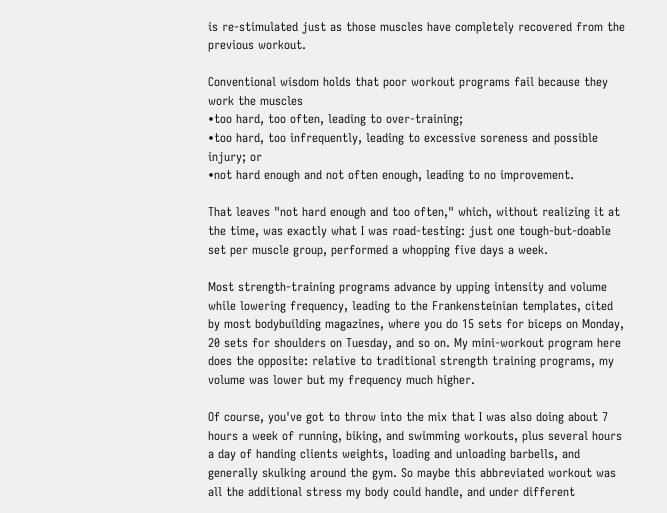is re-stimulated just as those muscles have completely recovered from the previous workout.

Conventional wisdom holds that poor workout programs fail because they work the muscles
•too hard, too often, leading to over-training;
•too hard, too infrequently, leading to excessive soreness and possible injury; or
•not hard enough and not often enough, leading to no improvement.

That leaves "not hard enough and too often," which, without realizing it at the time, was exactly what I was road-testing: just one tough-but-doable set per muscle group, performed a whopping five days a week.

Most strength-training programs advance by upping intensity and volume while lowering frequency, leading to the Frankensteinian templates, cited by most bodybuilding magazines, where you do 15 sets for biceps on Monday, 20 sets for shoulders on Tuesday, and so on. My mini-workout program here does the opposite: relative to traditional strength training programs, my volume was lower but my frequency much higher.

Of course, you've got to throw into the mix that I was also doing about 7 hours a week of running, biking, and swimming workouts, plus several hours a day of handing clients weights, loading and unloading barbells, and generally skulking around the gym. So maybe this abbreviated workout was all the additional stress my body could handle, and under different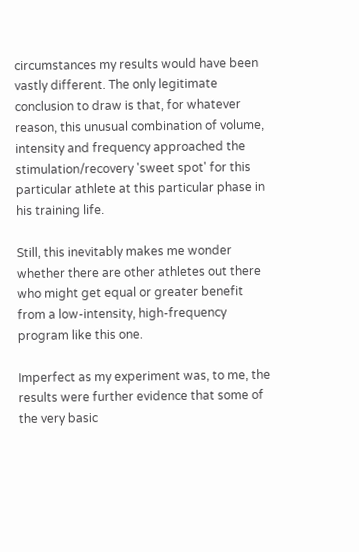circumstances my results would have been vastly different. The only legitimate conclusion to draw is that, for whatever reason, this unusual combination of volume, intensity and frequency approached the stimulation/recovery 'sweet spot' for this particular athlete at this particular phase in his training life.

Still, this inevitably makes me wonder whether there are other athletes out there who might get equal or greater benefit from a low-intensity, high-frequency program like this one.

Imperfect as my experiment was, to me, the results were further evidence that some of the very basic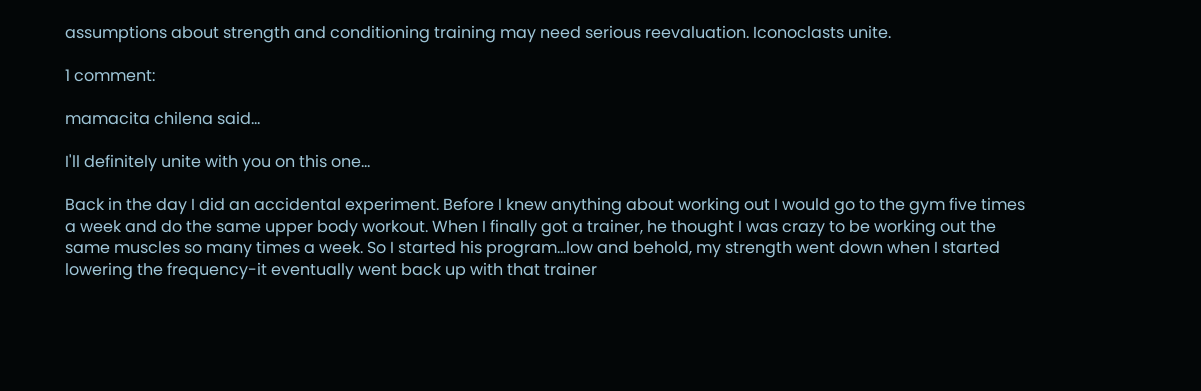assumptions about strength and conditioning training may need serious reevaluation. Iconoclasts unite.

1 comment:

mamacita chilena said...

I'll definitely unite with you on this one...

Back in the day I did an accidental experiment. Before I knew anything about working out I would go to the gym five times a week and do the same upper body workout. When I finally got a trainer, he thought I was crazy to be working out the same muscles so many times a week. So I started his program...low and behold, my strength went down when I started lowering the frequency-it eventually went back up with that trainer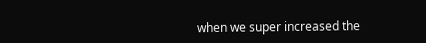when we super increased the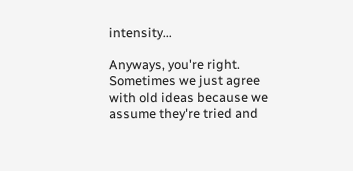intensity...

Anyways, you're right. Sometimes we just agree with old ideas because we assume they're tried and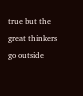true but the great thinkers go outside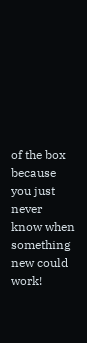of the box because you just never know when something new could work!